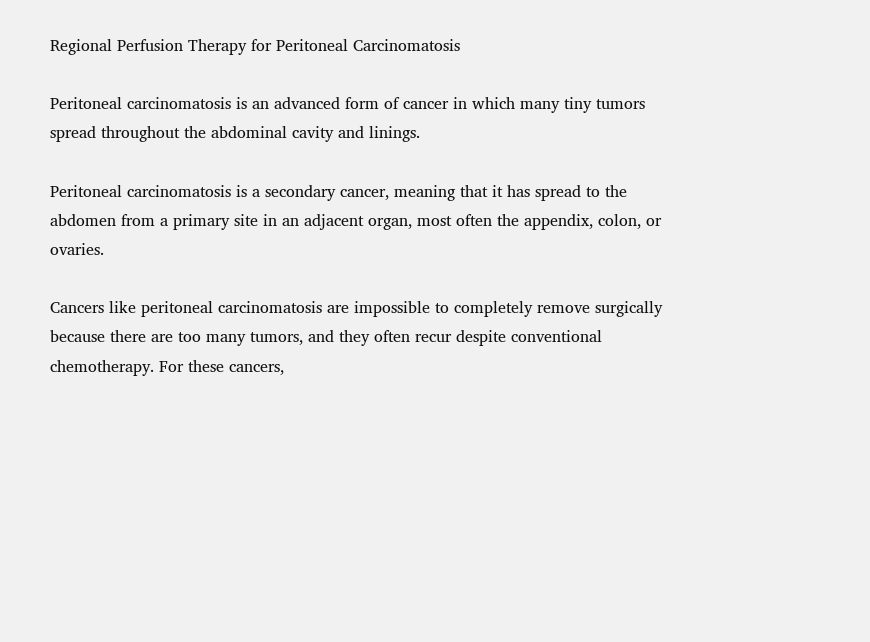Regional Perfusion Therapy for Peritoneal Carcinomatosis

Peritoneal carcinomatosis is an advanced form of cancer in which many tiny tumors spread throughout the abdominal cavity and linings.

Peritoneal carcinomatosis is a secondary cancer, meaning that it has spread to the abdomen from a primary site in an adjacent organ, most often the appendix, colon, or ovaries.

Cancers like peritoneal carcinomatosis are impossible to completely remove surgically because there are too many tumors, and they often recur despite conventional chemotherapy. For these cancers,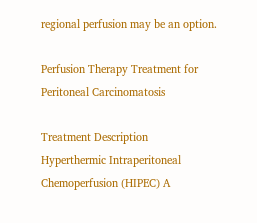regional perfusion may be an option.

Perfusion Therapy Treatment for Peritoneal Carcinomatosis

Treatment Description
Hyperthermic Intraperitoneal Chemoperfusion (HIPEC) A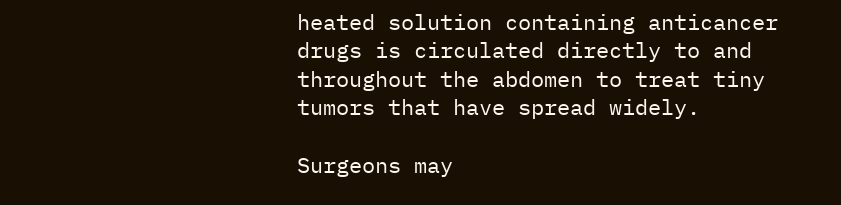heated solution containing anticancer drugs is circulated directly to and throughout the abdomen to treat tiny tumors that have spread widely.

Surgeons may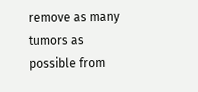remove as many tumors as possible from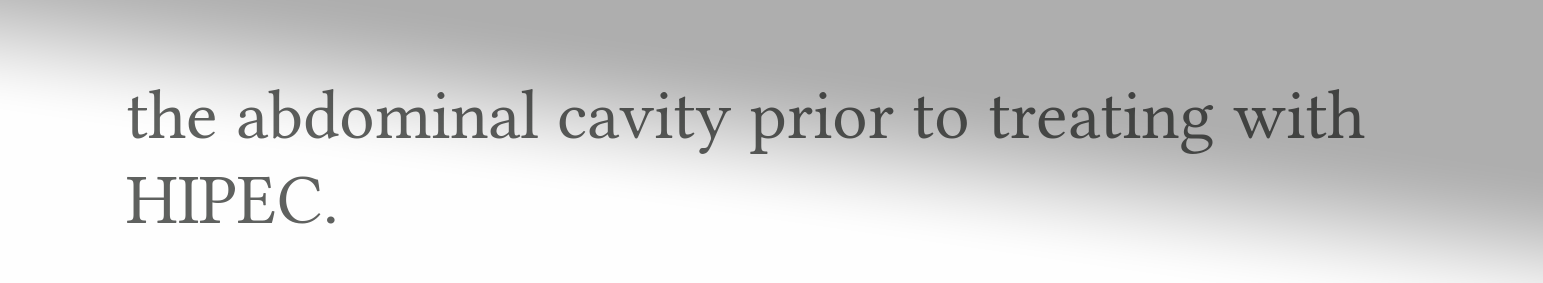the abdominal cavity prior to treating with HIPEC.